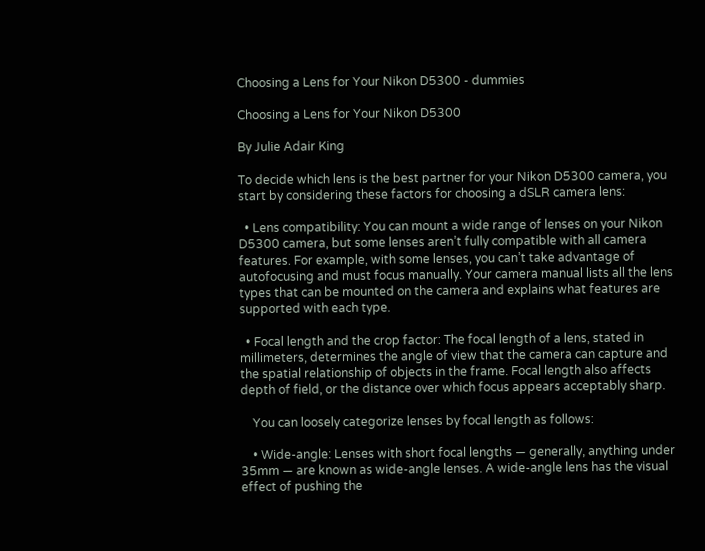Choosing a Lens for Your Nikon D5300 - dummies

Choosing a Lens for Your Nikon D5300

By Julie Adair King

To decide which lens is the best partner for your Nikon D5300 camera, you start by considering these factors for choosing a dSLR camera lens:

  • Lens compatibility: You can mount a wide range of lenses on your Nikon D5300 camera, but some lenses aren’t fully compatible with all camera features. For example, with some lenses, you can’t take advantage of autofocusing and must focus manually. Your camera manual lists all the lens types that can be mounted on the camera and explains what features are supported with each type.

  • Focal length and the crop factor: The focal length of a lens, stated in millimeters, determines the angle of view that the camera can capture and the spatial relationship of objects in the frame. Focal length also affects depth of field, or the distance over which focus appears acceptably sharp.

    You can loosely categorize lenses by focal length as follows:

    • Wide-angle: Lenses with short focal lengths — generally, anything under 35mm — are known as wide-angle lenses. A wide-angle lens has the visual effect of pushing the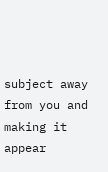subject away from you and making it appear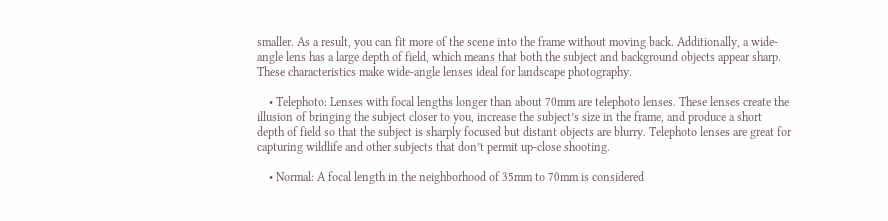smaller. As a result, you can fit more of the scene into the frame without moving back. Additionally, a wide-angle lens has a large depth of field, which means that both the subject and background objects appear sharp. These characteristics make wide-angle lenses ideal for landscape photography.

    • Telephoto: Lenses with focal lengths longer than about 70mm are telephoto lenses. These lenses create the illusion of bringing the subject closer to you, increase the subject’s size in the frame, and produce a short depth of field so that the subject is sharply focused but distant objects are blurry. Telephoto lenses are great for capturing wildlife and other subjects that don’t permit up-close shooting.

    • Normal: A focal length in the neighborhood of 35mm to 70mm is considered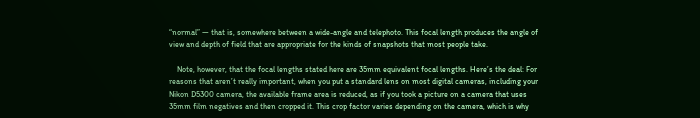“normal” — that is, somewhere between a wide-angle and telephoto. This focal length produces the angle of view and depth of field that are appropriate for the kinds of snapshots that most people take.

    Note, however, that the focal lengths stated here are 35mm equivalent focal lengths. Here’s the deal: For reasons that aren’t really important, when you put a standard lens on most digital cameras, including your Nikon D5300 camera, the available frame area is reduced, as if you took a picture on a camera that uses 35mm film negatives and then cropped it. This crop factor varies depending on the camera, which is why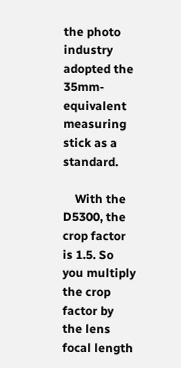the photo industry adopted the 35mm-equivalent measuring stick as a standard.

    With the D5300, the crop factor is 1.5. So you multiply the crop factor by the lens focal length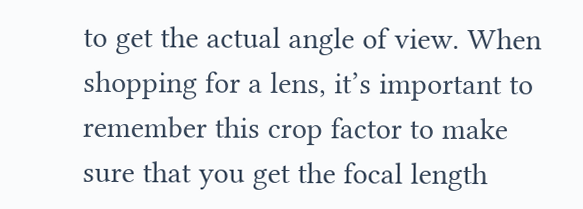to get the actual angle of view. When shopping for a lens, it’s important to remember this crop factor to make sure that you get the focal length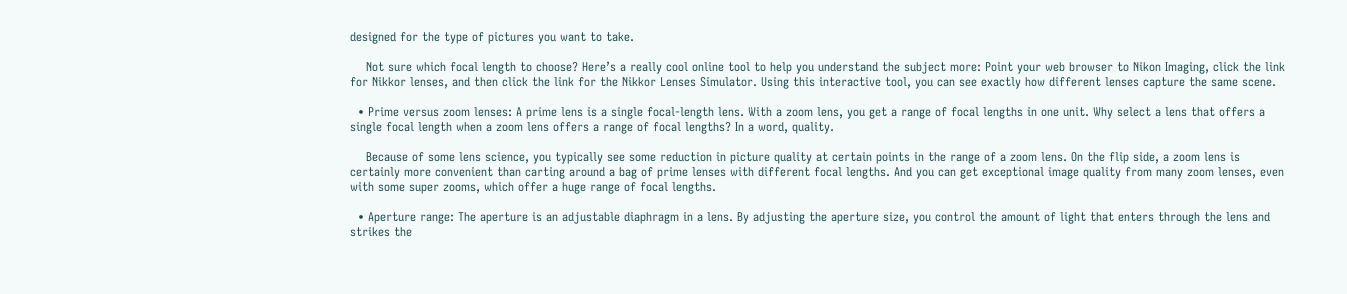designed for the type of pictures you want to take.

    Not sure which focal length to choose? Here’s a really cool online tool to help you understand the subject more: Point your web browser to Nikon Imaging, click the link for Nikkor lenses, and then click the link for the Nikkor Lenses Simulator. Using this interactive tool, you can see exactly how different lenses capture the same scene.

  • Prime versus zoom lenses: A prime lens is a single focal-length lens. With a zoom lens, you get a range of focal lengths in one unit. Why select a lens that offers a single focal length when a zoom lens offers a range of focal lengths? In a word, quality.

    Because of some lens science, you typically see some reduction in picture quality at certain points in the range of a zoom lens. On the flip side, a zoom lens is certainly more convenient than carting around a bag of prime lenses with different focal lengths. And you can get exceptional image quality from many zoom lenses, even with some super zooms, which offer a huge range of focal lengths.

  • Aperture range: The aperture is an adjustable diaphragm in a lens. By adjusting the aperture size, you control the amount of light that enters through the lens and strikes the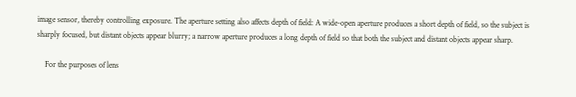image sensor, thereby controlling exposure. The aperture setting also affects depth of field: A wide-open aperture produces a short depth of field, so the subject is sharply focused, but distant objects appear blurry; a narrow aperture produces a long depth of field so that both the subject and distant objects appear sharp.

    For the purposes of lens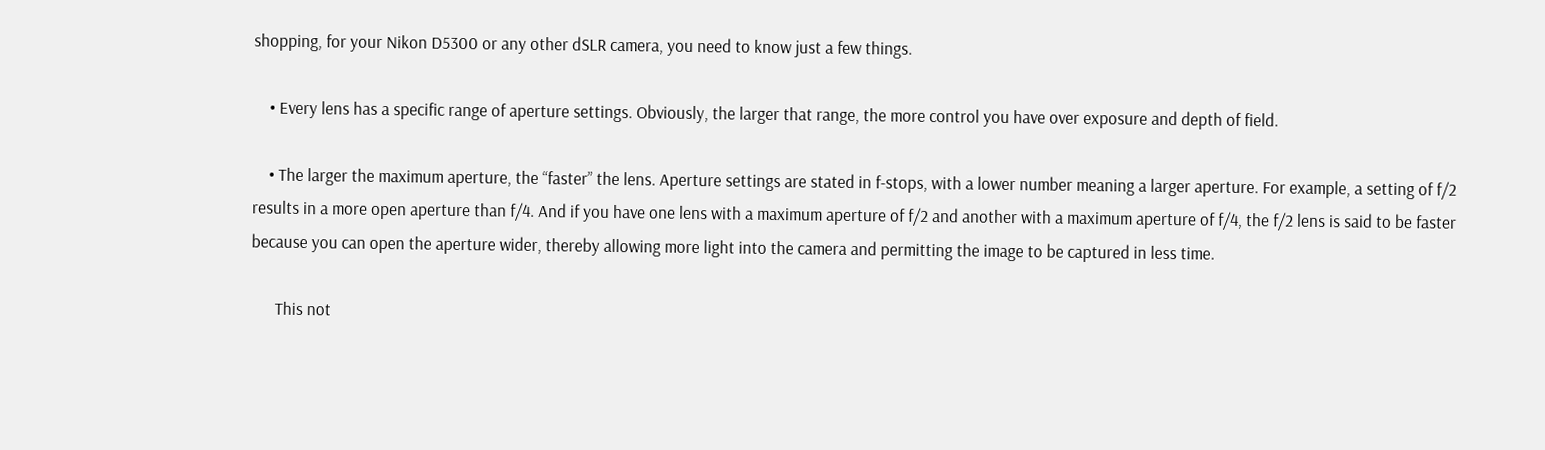shopping, for your Nikon D5300 or any other dSLR camera, you need to know just a few things.

    • Every lens has a specific range of aperture settings. Obviously, the larger that range, the more control you have over exposure and depth of field.

    • The larger the maximum aperture, the “faster” the lens. Aperture settings are stated in f-stops, with a lower number meaning a larger aperture. For example, a setting of f/2 results in a more open aperture than f/4. And if you have one lens with a maximum aperture of f/2 and another with a maximum aperture of f/4, the f/2 lens is said to be faster because you can open the aperture wider, thereby allowing more light into the camera and permitting the image to be captured in less time.

      This not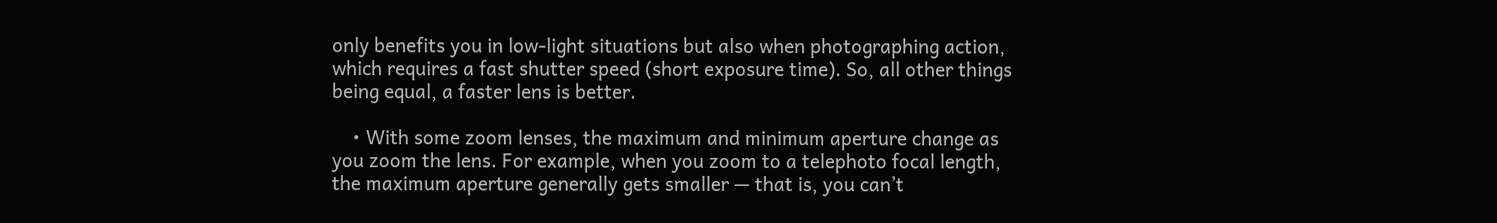only benefits you in low-light situations but also when photographing action, which requires a fast shutter speed (short exposure time). So, all other things being equal, a faster lens is better.

    • With some zoom lenses, the maximum and minimum aperture change as you zoom the lens. For example, when you zoom to a telephoto focal length, the maximum aperture generally gets smaller — that is, you can’t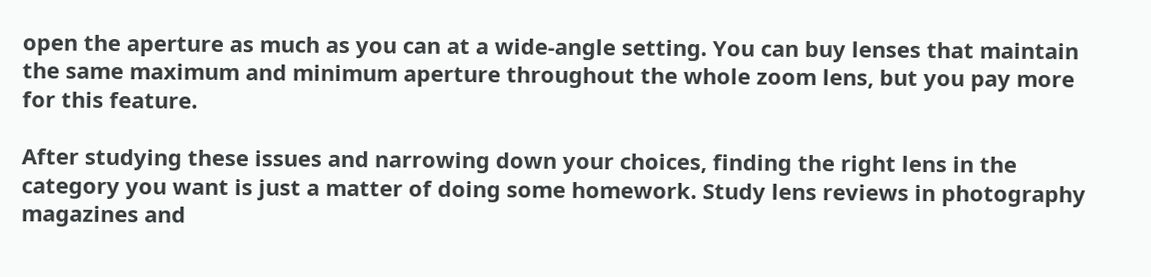open the aperture as much as you can at a wide-angle setting. You can buy lenses that maintain the same maximum and minimum aperture throughout the whole zoom lens, but you pay more for this feature.

After studying these issues and narrowing down your choices, finding the right lens in the category you want is just a matter of doing some homework. Study lens reviews in photography magazines and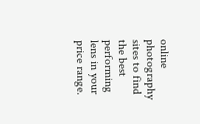online photography sites to find the best performing lens in your price range.